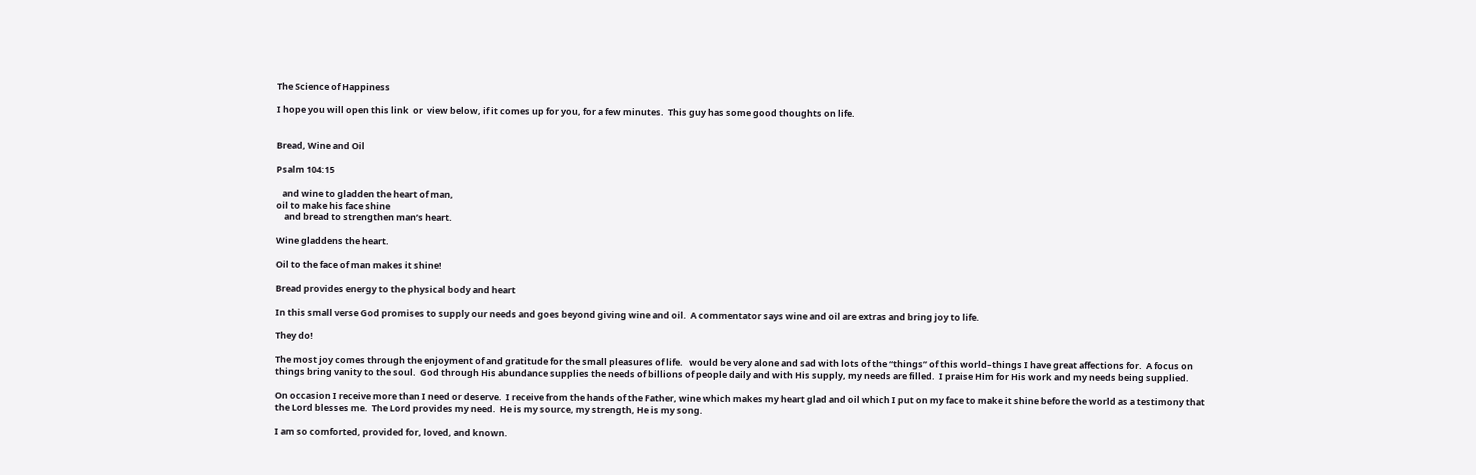The Science of Happiness

I hope you will open this link  or  view below, if it comes up for you, for a few minutes.  This guy has some good thoughts on life.


Bread, Wine and Oil

Psalm 104:15

   and wine to gladden the heart of man,
oil to make his face shine
    and bread to strengthen man’s heart.

Wine gladdens the heart.

Oil to the face of man makes it shine!

Bread provides energy to the physical body and heart

In this small verse God promises to supply our needs and goes beyond giving wine and oil.  A commentator says wine and oil are extras and bring joy to life.

They do!

The most joy comes through the enjoyment of and gratitude for the small pleasures of life.   would be very alone and sad with lots of the “things” of this world–things I have great affections for.  A focus on things bring vanity to the soul.  God through His abundance supplies the needs of billions of people daily and with His supply, my needs are filled.  I praise Him for His work and my needs being supplied.

On occasion I receive more than I need or deserve.  I receive from the hands of the Father, wine which makes my heart glad and oil which I put on my face to make it shine before the world as a testimony that the Lord blesses me.  The Lord provides my need.  He is my source, my strength, He is my song.

I am so comforted, provided for, loved, and known.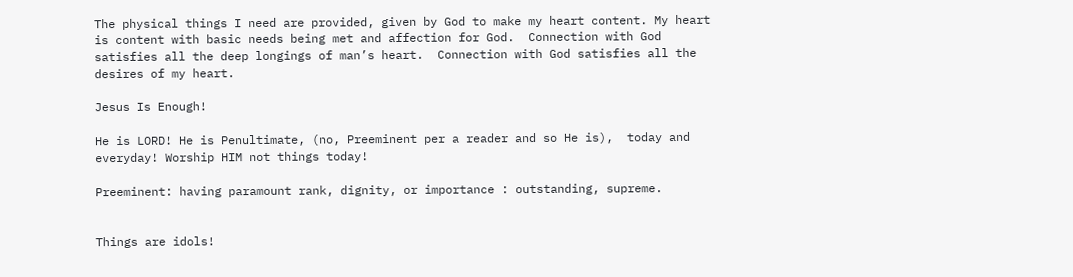The physical things I need are provided, given by God to make my heart content. My heart is content with basic needs being met and affection for God.  Connection with God satisfies all the deep longings of man’s heart.  Connection with God satisfies all the desires of my heart.

Jesus Is Enough!

He is LORD! He is Penultimate, (no, Preeminent per a reader and so He is),  today and everyday! Worship HIM not things today!

Preeminent: having paramount rank, dignity, or importance : outstanding, supreme.


Things are idols!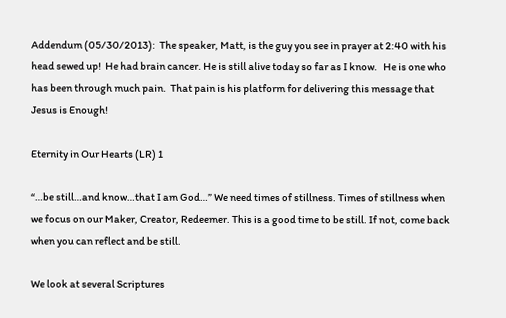Addendum (05/30/2013):  The speaker, Matt, is the guy you see in prayer at 2:40 with his head sewed up!  He had brain cancer. He is still alive today so far as I know.   He is one who has been through much pain.  That pain is his platform for delivering this message that Jesus is Enough!

Eternity in Our Hearts (LR) 1

“…be still…and know…that I am God…” We need times of stillness. Times of stillness when we focus on our Maker, Creator, Redeemer. This is a good time to be still. If not, come back when you can reflect and be still.

We look at several Scriptures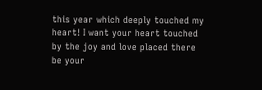this year which deeply touched my heart! I want your heart touched by the joy and love placed there be your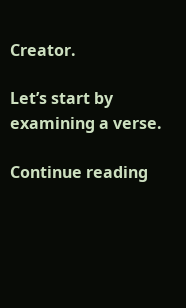Creator.

Let’s start by examining a verse.

Continue reading